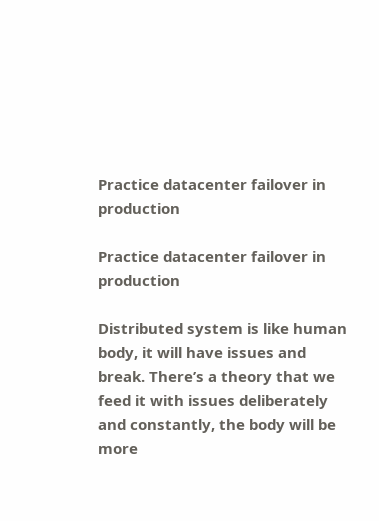Practice datacenter failover in production

Practice datacenter failover in production

Distributed system is like human body, it will have issues and break. There’s a theory that we feed it with issues deliberately and constantly, the body will be more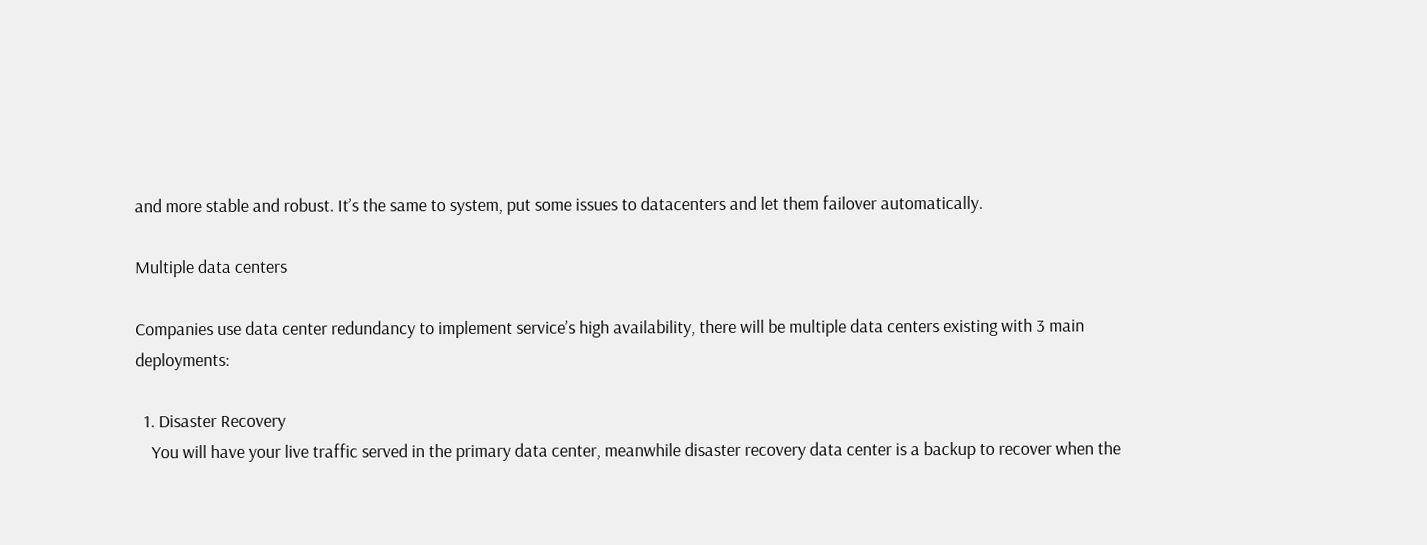and more stable and robust. It’s the same to system, put some issues to datacenters and let them failover automatically.

Multiple data centers

Companies use data center redundancy to implement service’s high availability, there will be multiple data centers existing with 3 main deployments:

  1. Disaster Recovery
    You will have your live traffic served in the primary data center, meanwhile disaster recovery data center is a backup to recover when the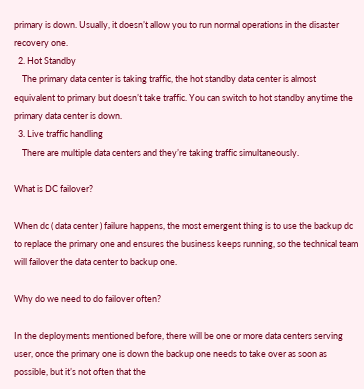primary is down. Usually, it doesn’t allow you to run normal operations in the disaster recovery one.
  2. Hot Standby
    The primary data center is taking traffic, the hot standby data center is almost equivalent to primary but doesn’t take traffic. You can switch to hot standby anytime the primary data center is down.
  3. Live traffic handling
    There are multiple data centers and they’re taking traffic simultaneously.

What is DC failover?

When dc ( data center ) failure happens, the most emergent thing is to use the backup dc to replace the primary one and ensures the business keeps running, so the technical team will failover the data center to backup one.

Why do we need to do failover often?

In the deployments mentioned before, there will be one or more data centers serving user, once the primary one is down the backup one needs to take over as soon as possible, but it’s not often that the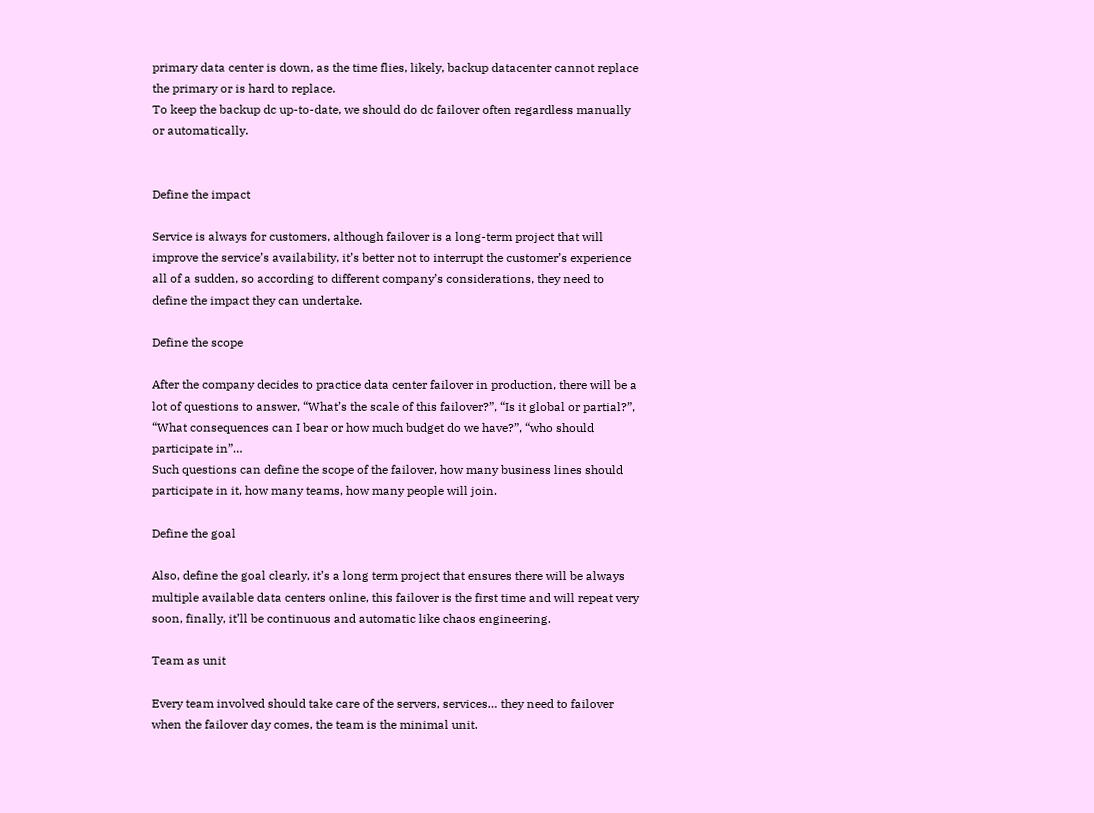primary data center is down, as the time flies, likely, backup datacenter cannot replace the primary or is hard to replace.
To keep the backup dc up-to-date, we should do dc failover often regardless manually or automatically.


Define the impact

Service is always for customers, although failover is a long-term project that will improve the service’s availability, it’s better not to interrupt the customer’s experience all of a sudden, so according to different company’s considerations, they need to define the impact they can undertake.

Define the scope

After the company decides to practice data center failover in production, there will be a lot of questions to answer, “What’s the scale of this failover?”, “Is it global or partial?”, “What consequences can I bear or how much budget do we have?”, “who should participate in”…
Such questions can define the scope of the failover, how many business lines should participate in it, how many teams, how many people will join.

Define the goal

Also, define the goal clearly, it’s a long term project that ensures there will be always multiple available data centers online, this failover is the first time and will repeat very soon, finally, it’ll be continuous and automatic like chaos engineering.

Team as unit

Every team involved should take care of the servers, services… they need to failover when the failover day comes, the team is the minimal unit.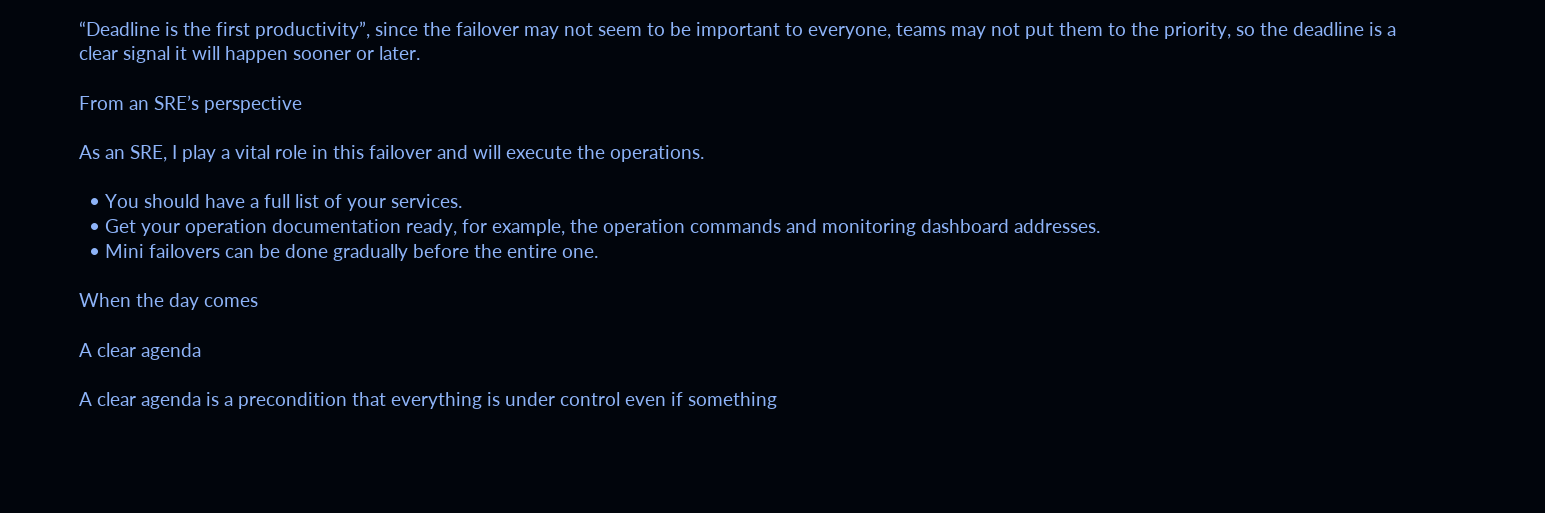“Deadline is the first productivity”, since the failover may not seem to be important to everyone, teams may not put them to the priority, so the deadline is a clear signal it will happen sooner or later.

From an SRE’s perspective

As an SRE, I play a vital role in this failover and will execute the operations.

  • You should have a full list of your services.
  • Get your operation documentation ready, for example, the operation commands and monitoring dashboard addresses.
  • Mini failovers can be done gradually before the entire one.

When the day comes

A clear agenda

A clear agenda is a precondition that everything is under control even if something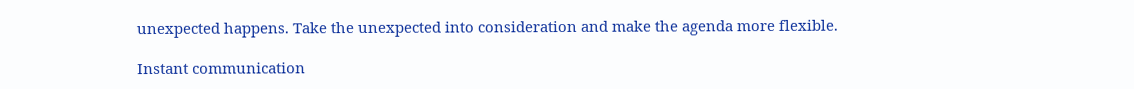unexpected happens. Take the unexpected into consideration and make the agenda more flexible.

Instant communication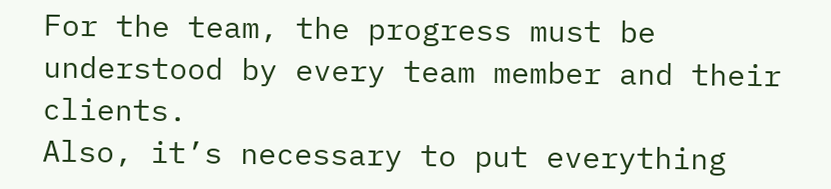For the team, the progress must be understood by every team member and their clients.
Also, it’s necessary to put everything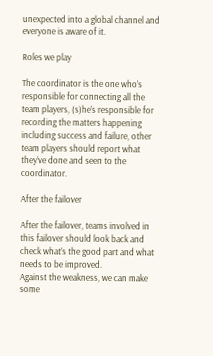unexpected into a global channel and everyone is aware of it.

Roles we play

The coordinator is the one who’s responsible for connecting all the team players, (s)he’s responsible for recording the matters happening including success and failure, other team players should report what they’ve done and seen to the coordinator.

After the failover

After the failover, teams involved in this failover should look back and check what’s the good part and what needs to be improved.
Against the weakness, we can make some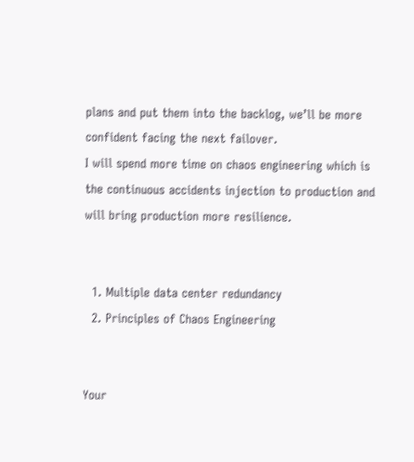plans and put them into the backlog, we’ll be more confident facing the next failover.
I will spend more time on chaos engineering which is the continuous accidents injection to production and will bring production more resilience.


  1. Multiple data center redundancy
  2. Principles of Chaos Engineering


Your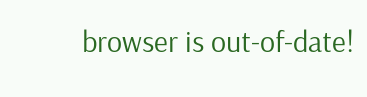browser is out-of-date!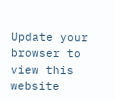Update your browser to view this website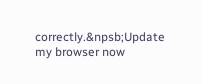correctly.&npsb;Update my browser now